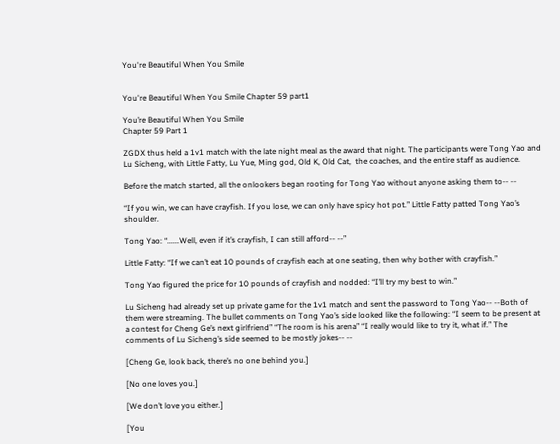You're Beautiful When You Smile


You're Beautiful When You Smile Chapter 59 part1

You’re Beautiful When You Smile
Chapter 59 Part 1

ZGDX thus held a 1v1 match with the late night meal as the award that night. The participants were Tong Yao and Lu Sicheng, with Little Fatty, Lu Yue, Ming god, Old K, Old Cat,  the coaches, and the entire staff as audience.

Before the match started, all the onlookers began rooting for Tong Yao without anyone asking them to-- --

“If you win, we can have crayfish. If you lose, we can only have spicy hot pot.” Little Fatty patted Tong Yao’s shoulder.

Tong Yao: “......Well, even if it’s crayfish, I can still afford-- --”

Little Fatty: “If we can’t eat 10 pounds of crayfish each at one seating, then why bother with crayfish.”

Tong Yao figured the price for 10 pounds of crayfish and nodded: “I’ll try my best to win.”

Lu Sicheng had already set up private game for the 1v1 match and sent the password to Tong Yao-- --Both of them were streaming. The bullet comments on Tong Yao’s side looked like the following: “I seem to be present at a contest for Cheng Ge’s next girlfriend” “The room is his arena” “I really would like to try it, what if.” The comments of Lu Sicheng’s side seemed to be mostly jokes-- --

[Cheng Ge, look back, there’s no one behind you.]

[No one loves you.]

[We don’t love you either.]

[You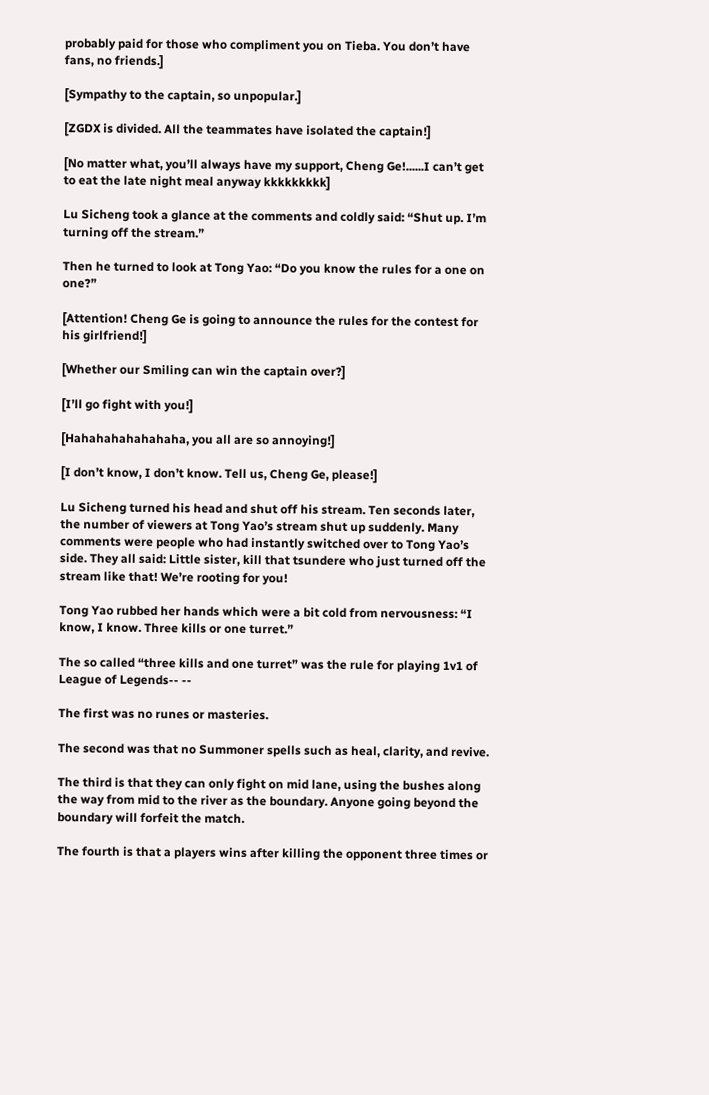probably paid for those who compliment you on Tieba. You don’t have fans, no friends.]

[Sympathy to the captain, so unpopular.]

[ZGDX is divided. All the teammates have isolated the captain!]

[No matter what, you’ll always have my support, Cheng Ge!......I can’t get to eat the late night meal anyway kkkkkkkkk]

Lu Sicheng took a glance at the comments and coldly said: “Shut up. I’m turning off the stream.”

Then he turned to look at Tong Yao: “Do you know the rules for a one on one?”

[Attention! Cheng Ge is going to announce the rules for the contest for his girlfriend!]

[Whether our Smiling can win the captain over?]

[I’ll go fight with you!]

[Hahahahahahahaha, you all are so annoying!]

[I don’t know, I don’t know. Tell us, Cheng Ge, please!]

Lu Sicheng turned his head and shut off his stream. Ten seconds later, the number of viewers at Tong Yao’s stream shut up suddenly. Many comments were people who had instantly switched over to Tong Yao’s side. They all said: Little sister, kill that tsundere who just turned off the stream like that! We’re rooting for you!

Tong Yao rubbed her hands which were a bit cold from nervousness: “I know, I know. Three kills or one turret.”

The so called “three kills and one turret” was the rule for playing 1v1 of League of Legends-- --

The first was no runes or masteries.

The second was that no Summoner spells such as heal, clarity, and revive.

The third is that they can only fight on mid lane, using the bushes along the way from mid to the river as the boundary. Anyone going beyond the boundary will forfeit the match.

The fourth is that a players wins after killing the opponent three times or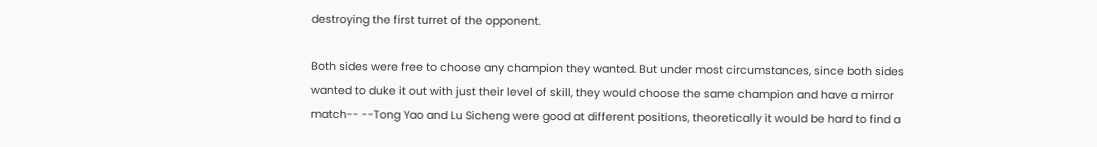destroying the first turret of the opponent.

Both sides were free to choose any champion they wanted. But under most circumstances, since both sides wanted to duke it out with just their level of skill, they would choose the same champion and have a mirror match-- --Tong Yao and Lu Sicheng were good at different positions, theoretically it would be hard to find a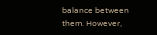balance between them. However,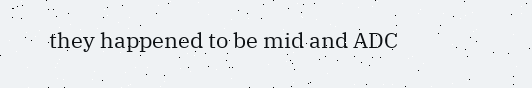they happened to be mid and ADC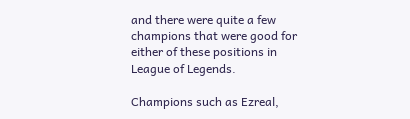and there were quite a few champions that were good for either of these positions in League of Legends.

Champions such as Ezreal,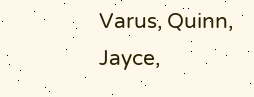Varus, Quinn, Jayce,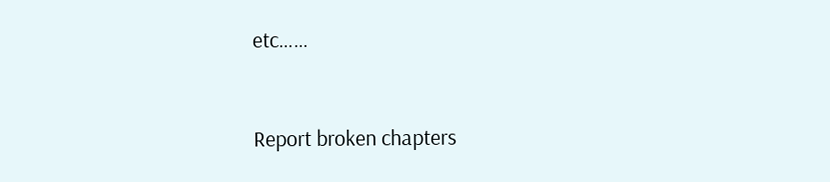etc……


Report broken chapters